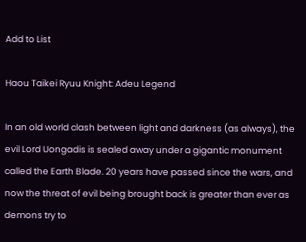Add to List

Haou Taikei Ryuu Knight: Adeu Legend

In an old world clash between light and darkness (as always), the evil Lord Uongadis is sealed away under a gigantic monument called the Earth Blade. 20 years have passed since the wars, and now the threat of evil being brought back is greater than ever as demons try to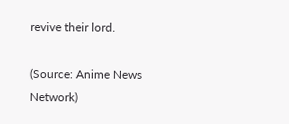revive their lord.

(Source: Anime News Network)